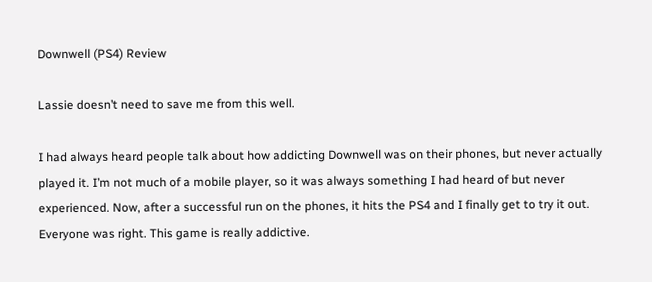Downwell (PS4) Review

Lassie doesn’t need to save me from this well.

I had always heard people talk about how addicting Downwell was on their phones, but never actually played it. I’m not much of a mobile player, so it was always something I had heard of but never experienced. Now, after a successful run on the phones, it hits the PS4 and I finally get to try it out. Everyone was right. This game is really addictive.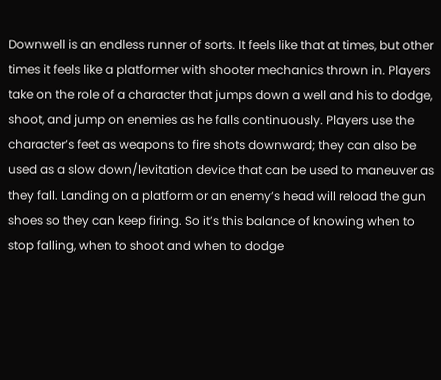Downwell is an endless runner of sorts. It feels like that at times, but other times it feels like a platformer with shooter mechanics thrown in. Players take on the role of a character that jumps down a well and his to dodge, shoot, and jump on enemies as he falls continuously. Players use the character’s feet as weapons to fire shots downward; they can also be used as a slow down/levitation device that can be used to maneuver as they fall. Landing on a platform or an enemy’s head will reload the gun shoes so they can keep firing. So it’s this balance of knowing when to stop falling, when to shoot and when to dodge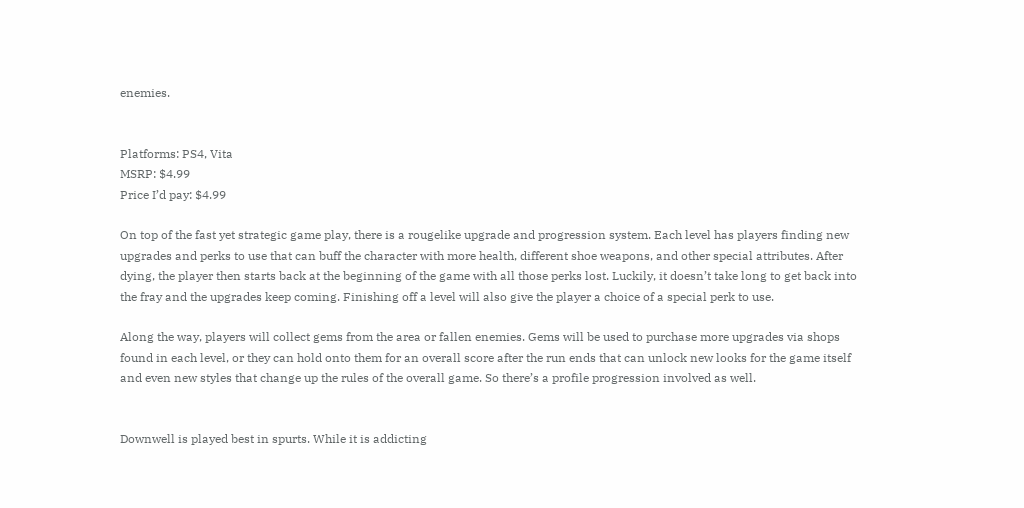enemies.


Platforms: PS4, Vita
MSRP: $4.99
Price I’d pay: $4.99

On top of the fast yet strategic game play, there is a rougelike upgrade and progression system. Each level has players finding new upgrades and perks to use that can buff the character with more health, different shoe weapons, and other special attributes. After dying, the player then starts back at the beginning of the game with all those perks lost. Luckily, it doesn’t take long to get back into the fray and the upgrades keep coming. Finishing off a level will also give the player a choice of a special perk to use.

Along the way, players will collect gems from the area or fallen enemies. Gems will be used to purchase more upgrades via shops found in each level, or they can hold onto them for an overall score after the run ends that can unlock new looks for the game itself and even new styles that change up the rules of the overall game. So there’s a profile progression involved as well.


Downwell is played best in spurts. While it is addicting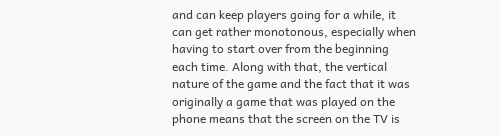and can keep players going for a while, it can get rather monotonous, especially when having to start over from the beginning each time. Along with that, the vertical nature of the game and the fact that it was originally a game that was played on the phone means that the screen on the TV is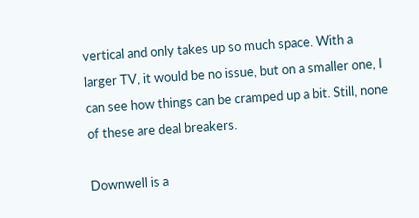vertical and only takes up so much space. With a larger TV, it would be no issue, but on a smaller one, I can see how things can be cramped up a bit. Still, none of these are deal breakers.

Downwell is a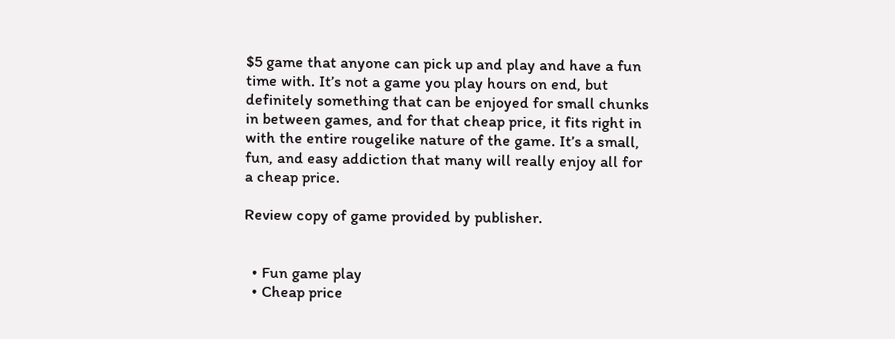$5 game that anyone can pick up and play and have a fun time with. It’s not a game you play hours on end, but definitely something that can be enjoyed for small chunks in between games, and for that cheap price, it fits right in with the entire rougelike nature of the game. It’s a small, fun, and easy addiction that many will really enjoy all for a cheap price.

Review copy of game provided by publisher.


  • Fun game play
  • Cheap price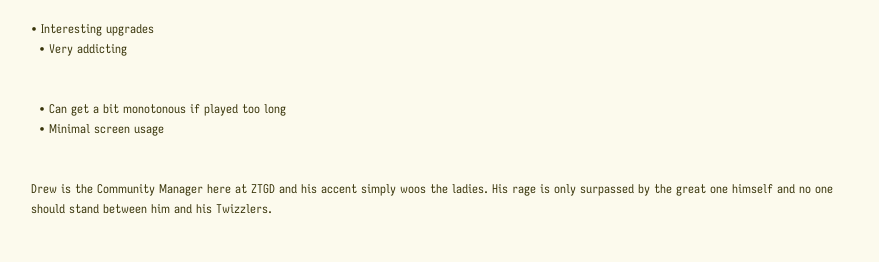• Interesting upgrades
  • Very addicting


  • Can get a bit monotonous if played too long
  • Minimal screen usage


Drew is the Community Manager here at ZTGD and his accent simply woos the ladies. His rage is only surpassed by the great one himself and no one should stand between him and his Twizzlers.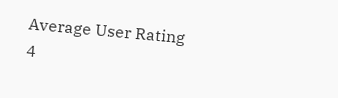Average User Rating
4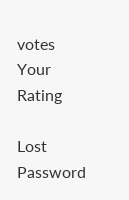votes
Your Rating

Lost Password